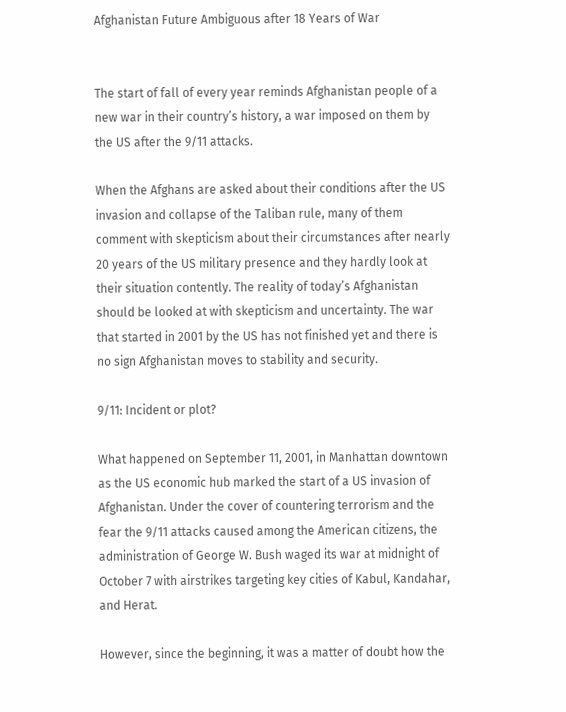Afghanistan Future Ambiguous after 18 Years of War


The start of fall of every year reminds Afghanistan people of a new war in their country’s history, a war imposed on them by the US after the 9/11 attacks.

When the Afghans are asked about their conditions after the US invasion and collapse of the Taliban rule, many of them comment with skepticism about their circumstances after nearly 20 years of the US military presence and they hardly look at their situation contently. The reality of today’s Afghanistan should be looked at with skepticism and uncertainty. The war that started in 2001 by the US has not finished yet and there is no sign Afghanistan moves to stability and security.

9/11: Incident or plot?

What happened on September 11, 2001, in Manhattan downtown as the US economic hub marked the start of a US invasion of Afghanistan. Under the cover of countering terrorism and the fear the 9/11 attacks caused among the American citizens, the administration of George W. Bush waged its war at midnight of October 7 with airstrikes targeting key cities of Kabul, Kandahar, and Herat.

However, since the beginning, it was a matter of doubt how the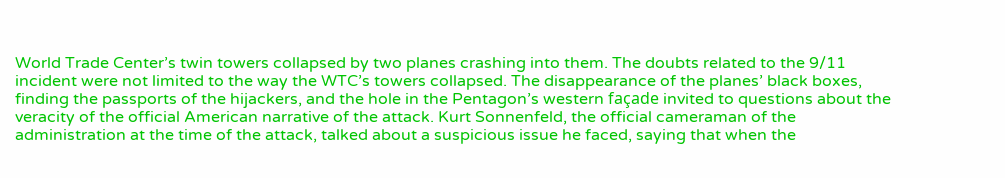World Trade Center’s twin towers collapsed by two planes crashing into them. The doubts related to the 9/11 incident were not limited to the way the WTC’s towers collapsed. The disappearance of the planes’ black boxes, finding the passports of the hijackers, and the hole in the Pentagon’s western façade invited to questions about the veracity of the official American narrative of the attack. Kurt Sonnenfeld, the official cameraman of the administration at the time of the attack, talked about a suspicious issue he faced, saying that when the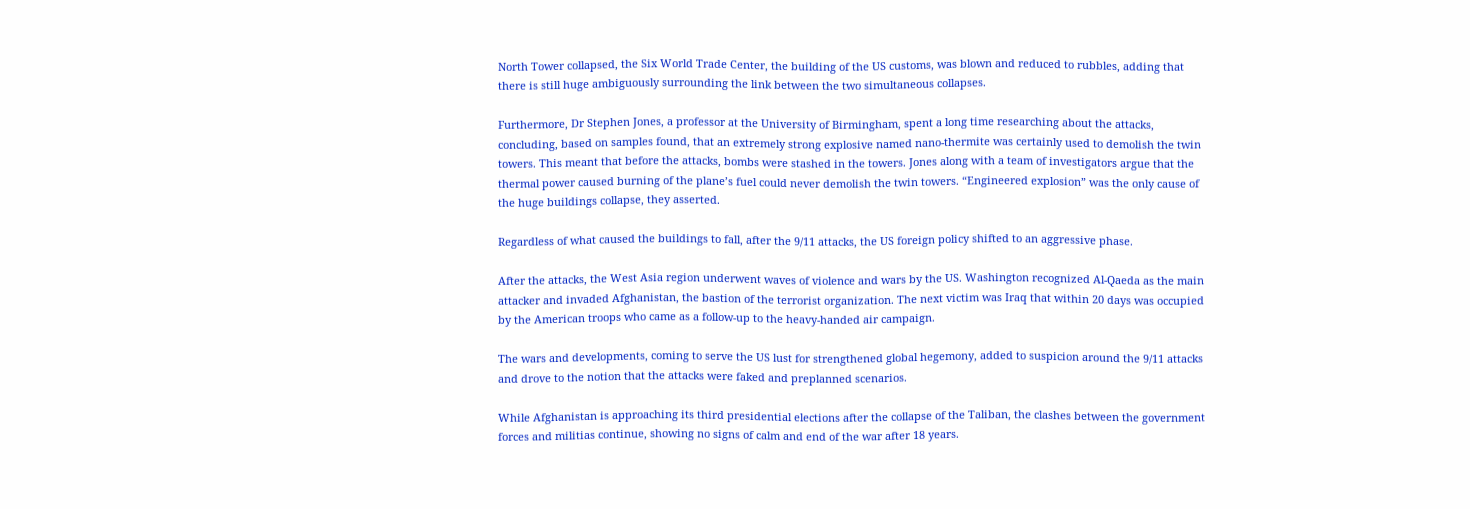North Tower collapsed, the Six World Trade Center, the building of the US customs, was blown and reduced to rubbles, adding that there is still huge ambiguously surrounding the link between the two simultaneous collapses.

Furthermore, Dr Stephen Jones, a professor at the University of Birmingham, spent a long time researching about the attacks, concluding, based on samples found, that an extremely strong explosive named nano-thermite was certainly used to demolish the twin towers. This meant that before the attacks, bombs were stashed in the towers. Jones along with a team of investigators argue that the thermal power caused burning of the plane’s fuel could never demolish the twin towers. “Engineered explosion” was the only cause of the huge buildings collapse, they asserted.

Regardless of what caused the buildings to fall, after the 9/11 attacks, the US foreign policy shifted to an aggressive phase.

After the attacks, the West Asia region underwent waves of violence and wars by the US. Washington recognized Al-Qaeda as the main attacker and invaded Afghanistan, the bastion of the terrorist organization. The next victim was Iraq that within 20 days was occupied by the American troops who came as a follow-up to the heavy-handed air campaign.

The wars and developments, coming to serve the US lust for strengthened global hegemony, added to suspicion around the 9/11 attacks and drove to the notion that the attacks were faked and preplanned scenarios.

While Afghanistan is approaching its third presidential elections after the collapse of the Taliban, the clashes between the government forces and militias continue, showing no signs of calm and end of the war after 18 years.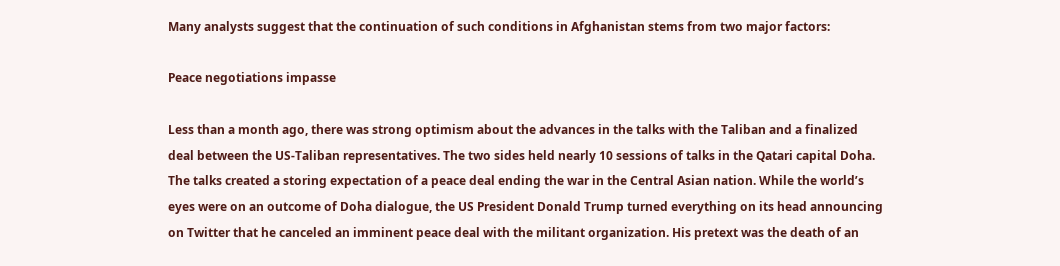Many analysts suggest that the continuation of such conditions in Afghanistan stems from two major factors:

Peace negotiations impasse

Less than a month ago, there was strong optimism about the advances in the talks with the Taliban and a finalized deal between the US-Taliban representatives. The two sides held nearly 10 sessions of talks in the Qatari capital Doha. The talks created a storing expectation of a peace deal ending the war in the Central Asian nation. While the world’s eyes were on an outcome of Doha dialogue, the US President Donald Trump turned everything on its head announcing on Twitter that he canceled an imminent peace deal with the militant organization. His pretext was the death of an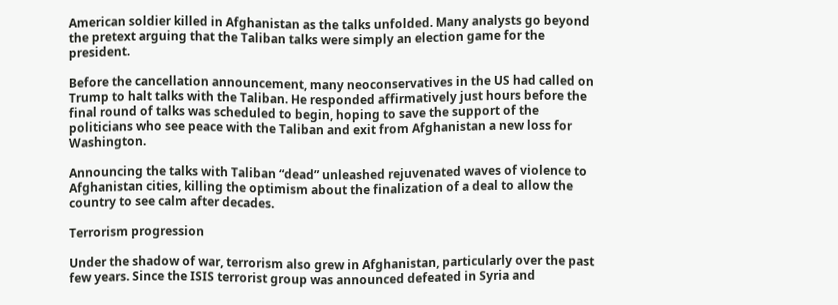American soldier killed in Afghanistan as the talks unfolded. Many analysts go beyond the pretext arguing that the Taliban talks were simply an election game for the president.

Before the cancellation announcement, many neoconservatives in the US had called on Trump to halt talks with the Taliban. He responded affirmatively just hours before the final round of talks was scheduled to begin, hoping to save the support of the politicians who see peace with the Taliban and exit from Afghanistan a new loss for Washington.

Announcing the talks with Taliban “dead” unleashed rejuvenated waves of violence to Afghanistan cities, killing the optimism about the finalization of a deal to allow the country to see calm after decades.

Terrorism progression

Under the shadow of war, terrorism also grew in Afghanistan, particularly over the past few years. Since the ISIS terrorist group was announced defeated in Syria and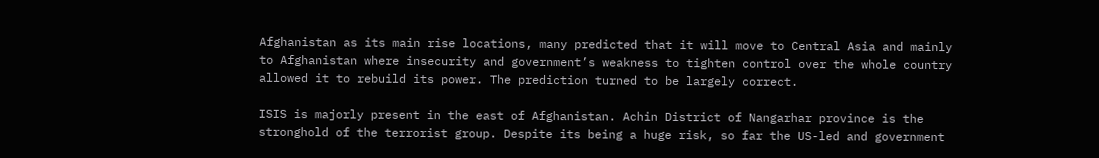Afghanistan as its main rise locations, many predicted that it will move to Central Asia and mainly to Afghanistan where insecurity and government’s weakness to tighten control over the whole country allowed it to rebuild its power. The prediction turned to be largely correct.

ISIS is majorly present in the east of Afghanistan. Achin District of Nangarhar province is the stronghold of the terrorist group. Despite its being a huge risk, so far the US-led and government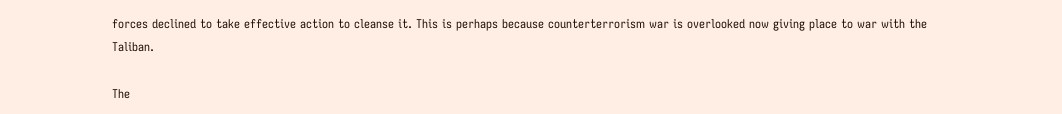forces declined to take effective action to cleanse it. This is perhaps because counterterrorism war is overlooked now giving place to war with the Taliban.

The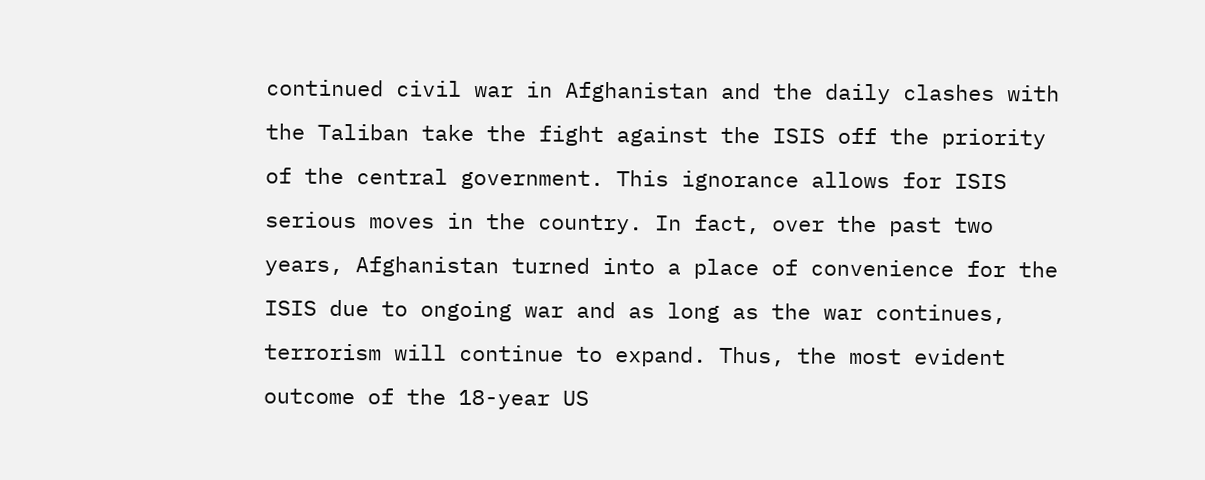continued civil war in Afghanistan and the daily clashes with the Taliban take the fight against the ISIS off the priority of the central government. This ignorance allows for ISIS serious moves in the country. In fact, over the past two years, Afghanistan turned into a place of convenience for the ISIS due to ongoing war and as long as the war continues, terrorism will continue to expand. Thus, the most evident outcome of the 18-year US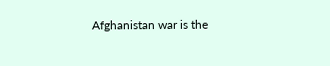Afghanistan war is the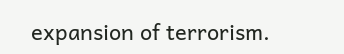expansion of terrorism.